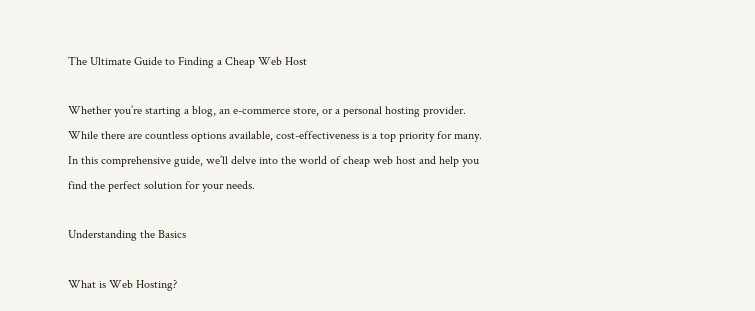The Ultimate Guide to Finding a Cheap Web Host

Whether you’re starting a blog, an e-commerce store, or a personal hosting provider. While there are countless options available, cost-effectiveness is a top priority for many. In this comprehensive guide, we’ll delve into the world of cheap web host and help you find the perfect solution for your needs.

Understanding the Basics

What is Web Hosting?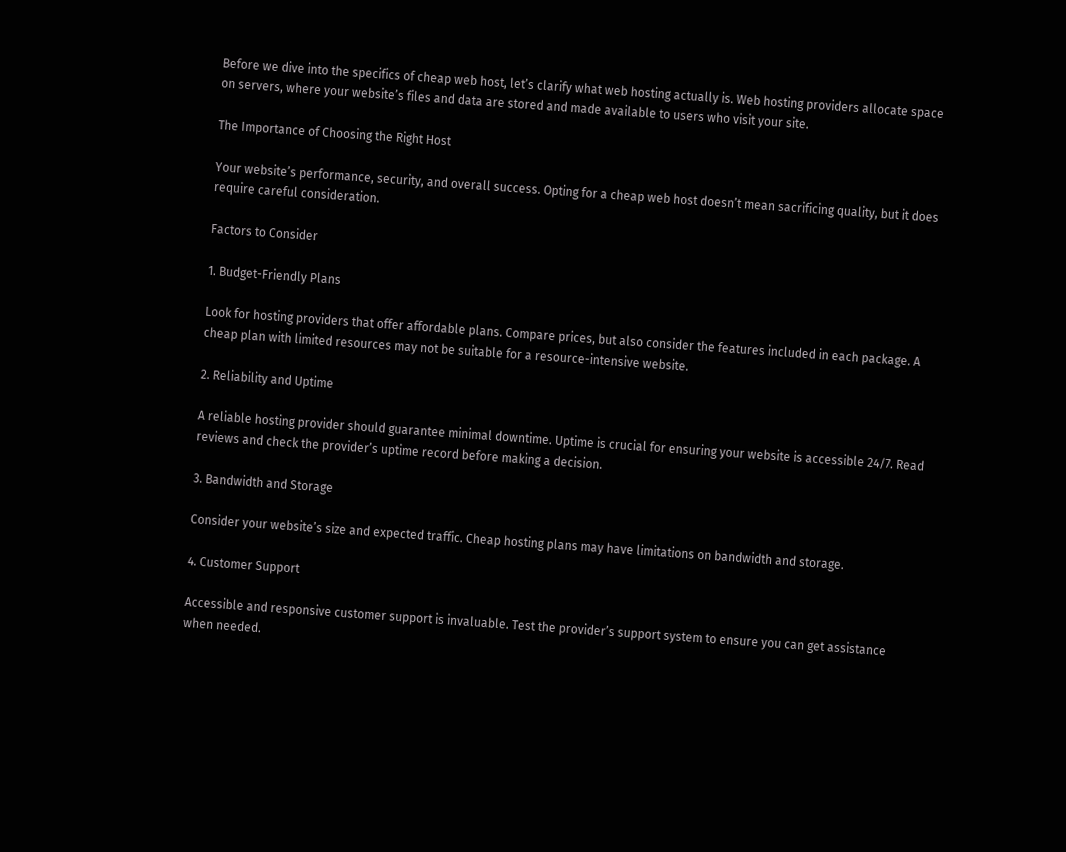Before we dive into the specifics of cheap web host, let’s clarify what web hosting actually is. Web hosting providers allocate space on servers, where your website’s files and data are stored and made available to users who visit your site.

The Importance of Choosing the Right Host

Your website’s performance, security, and overall success. Opting for a cheap web host doesn’t mean sacrificing quality, but it does require careful consideration.

Factors to Consider

1. Budget-Friendly Plans

Look for hosting providers that offer affordable plans. Compare prices, but also consider the features included in each package. A cheap plan with limited resources may not be suitable for a resource-intensive website.

2. Reliability and Uptime

A reliable hosting provider should guarantee minimal downtime. Uptime is crucial for ensuring your website is accessible 24/7. Read reviews and check the provider’s uptime record before making a decision.

3. Bandwidth and Storage

Consider your website’s size and expected traffic. Cheap hosting plans may have limitations on bandwidth and storage.

4. Customer Support

Accessible and responsive customer support is invaluable. Test the provider’s support system to ensure you can get assistance when needed.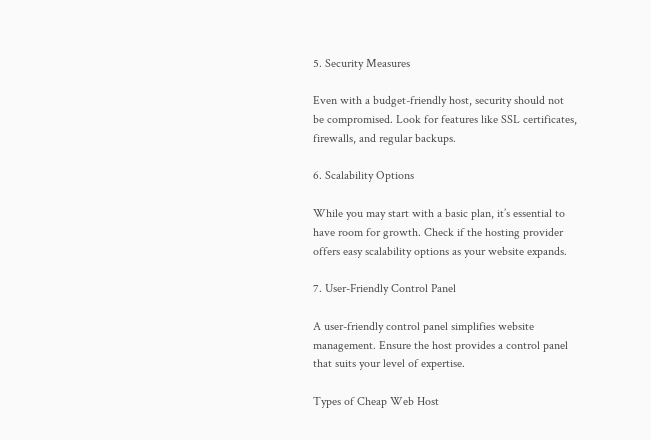5. Security Measures

Even with a budget-friendly host, security should not be compromised. Look for features like SSL certificates, firewalls, and regular backups.

6. Scalability Options

While you may start with a basic plan, it’s essential to have room for growth. Check if the hosting provider offers easy scalability options as your website expands.

7. User-Friendly Control Panel

A user-friendly control panel simplifies website management. Ensure the host provides a control panel that suits your level of expertise.

Types of Cheap Web Host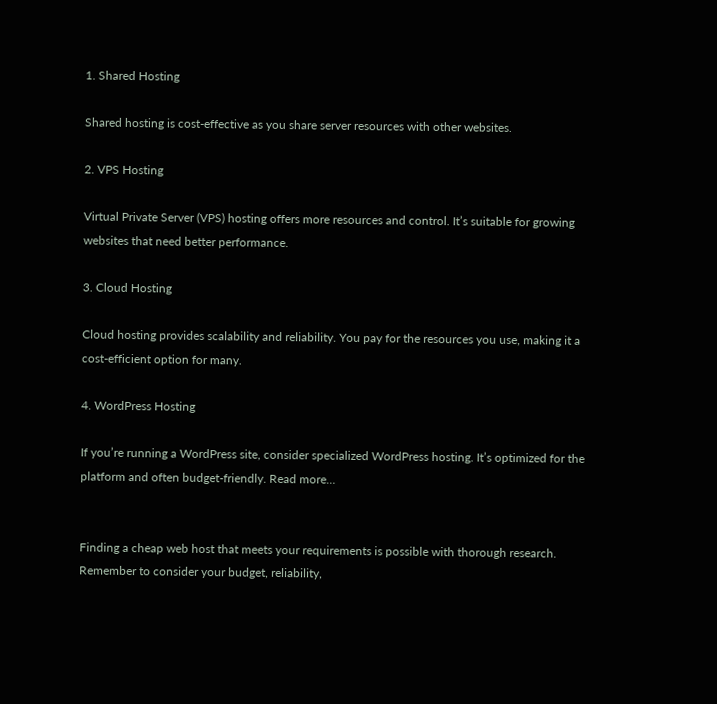1. Shared Hosting

Shared hosting is cost-effective as you share server resources with other websites.

2. VPS Hosting

Virtual Private Server (VPS) hosting offers more resources and control. It’s suitable for growing websites that need better performance.

3. Cloud Hosting

Cloud hosting provides scalability and reliability. You pay for the resources you use, making it a cost-efficient option for many.

4. WordPress Hosting

If you’re running a WordPress site, consider specialized WordPress hosting. It’s optimized for the platform and often budget-friendly. Read more…


Finding a cheap web host that meets your requirements is possible with thorough research. Remember to consider your budget, reliability,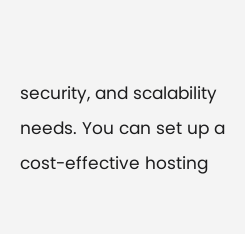security, and scalability needs. You can set up a cost-effective hosting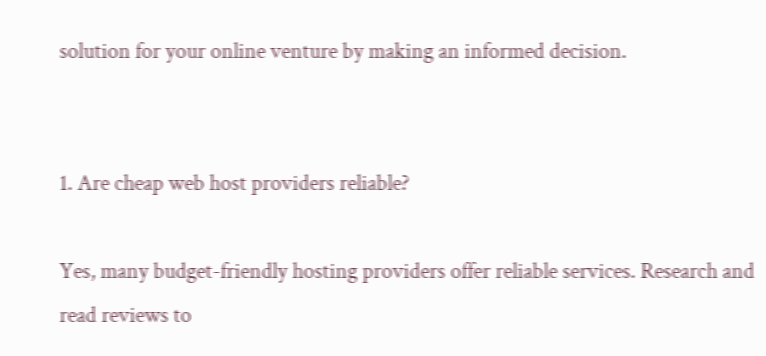solution for your online venture by making an informed decision.


1. Are cheap web host providers reliable?

Yes, many budget-friendly hosting providers offer reliable services. Research and read reviews to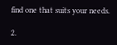find one that suits your needs.

2.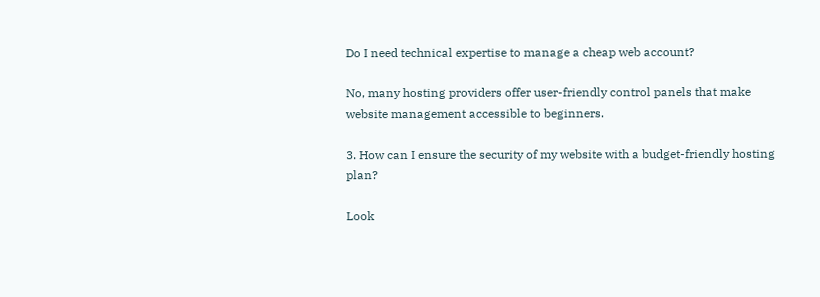Do I need technical expertise to manage a cheap web account?

No, many hosting providers offer user-friendly control panels that make website management accessible to beginners.

3. How can I ensure the security of my website with a budget-friendly hosting plan?

Look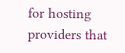for hosting providers that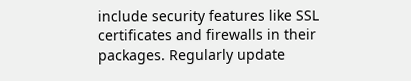include security features like SSL certificates and firewalls in their packages. Regularly update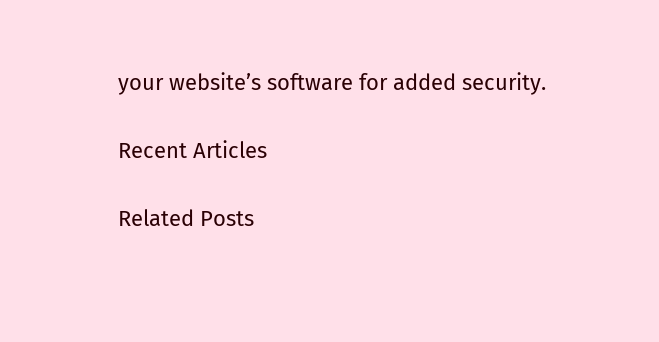your website’s software for added security.

Recent Articles

Related Posts